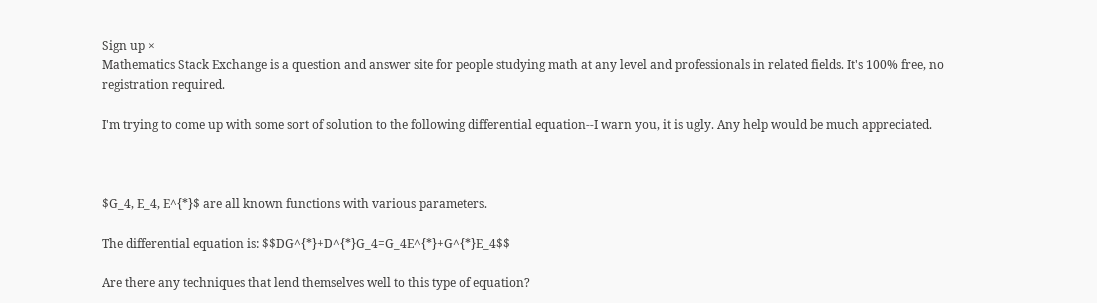Sign up ×
Mathematics Stack Exchange is a question and answer site for people studying math at any level and professionals in related fields. It's 100% free, no registration required.

I'm trying to come up with some sort of solution to the following differential equation--I warn you, it is ugly. Any help would be much appreciated.



$G_4, E_4, E^{*}$ are all known functions with various parameters.

The differential equation is: $$DG^{*}+D^{*}G_4=G_4E^{*}+G^{*}E_4$$

Are there any techniques that lend themselves well to this type of equation?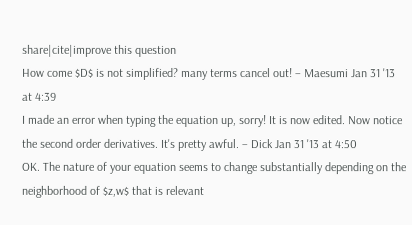share|cite|improve this question
How come $D$ is not simplified? many terms cancel out! – Maesumi Jan 31 '13 at 4:39
I made an error when typing the equation up, sorry! It is now edited. Now notice the second order derivatives. It's pretty awful. – Dick Jan 31 '13 at 4:50
OK. The nature of your equation seems to change substantially depending on the neighborhood of $z,w$ that is relevant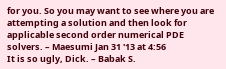for you. So you may want to see where you are attempting a solution and then look for applicable second order numerical PDE solvers. – Maesumi Jan 31 '13 at 4:56
It is so ugly, Dick. – Babak S.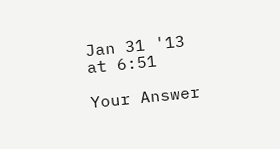Jan 31 '13 at 6:51

Your Answer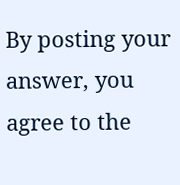By posting your answer, you agree to the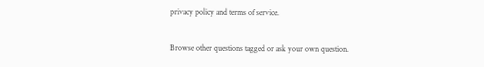privacy policy and terms of service.

Browse other questions tagged or ask your own question.